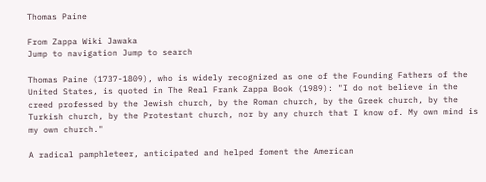Thomas Paine

From Zappa Wiki Jawaka
Jump to navigation Jump to search

Thomas Paine (1737-1809), who is widely recognized as one of the Founding Fathers of the United States, is quoted in The Real Frank Zappa Book (1989): "I do not believe in the creed professed by the Jewish church, by the Roman church, by the Greek church, by the Turkish church, by the Protestant church, nor by any church that I know of. My own mind is my own church."

A radical pamphleteer, anticipated and helped foment the American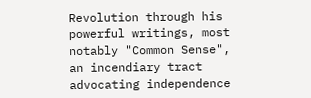Revolution through his powerful writings, most notably "Common Sense", an incendiary tract advocating independence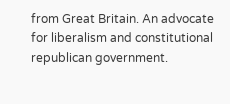from Great Britain. An advocate for liberalism and constitutional republican government.